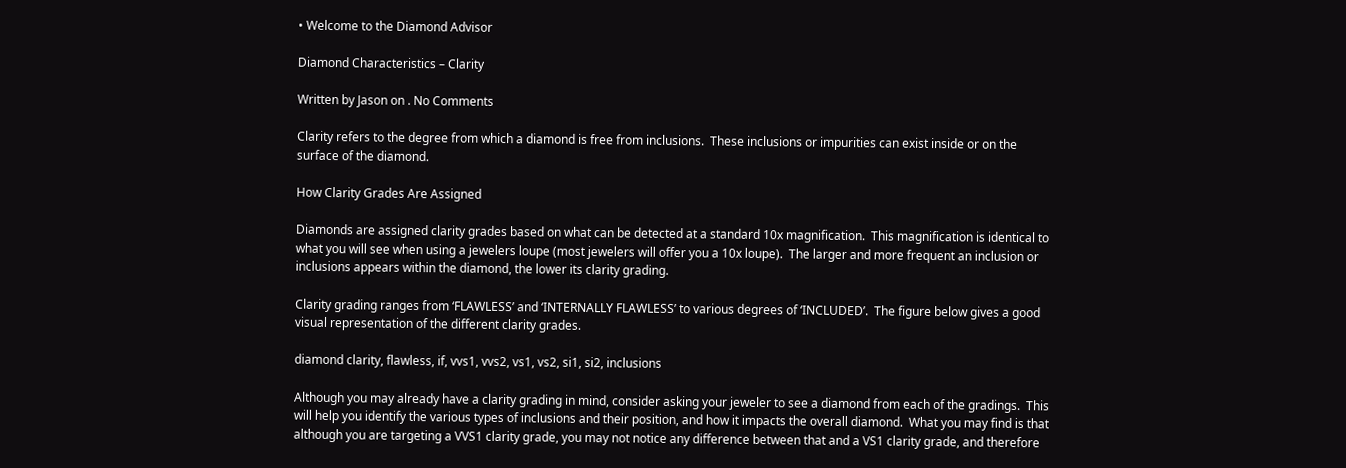• Welcome to the Diamond Advisor

Diamond Characteristics – Clarity

Written by Jason on . No Comments

Clarity refers to the degree from which a diamond is free from inclusions.  These inclusions or impurities can exist inside or on the surface of the diamond.

How Clarity Grades Are Assigned

Diamonds are assigned clarity grades based on what can be detected at a standard 10x magnification.  This magnification is identical to what you will see when using a jewelers loupe (most jewelers will offer you a 10x loupe).  The larger and more frequent an inclusion or inclusions appears within the diamond, the lower its clarity grading.

Clarity grading ranges from ‘FLAWLESS’ and ‘INTERNALLY FLAWLESS’ to various degrees of ‘INCLUDED’.  The figure below gives a good visual representation of the different clarity grades.

diamond clarity, flawless, if, vvs1, vvs2, vs1, vs2, si1, si2, inclusions

Although you may already have a clarity grading in mind, consider asking your jeweler to see a diamond from each of the gradings.  This will help you identify the various types of inclusions and their position, and how it impacts the overall diamond.  What you may find is that although you are targeting a VVS1 clarity grade, you may not notice any difference between that and a VS1 clarity grade, and therefore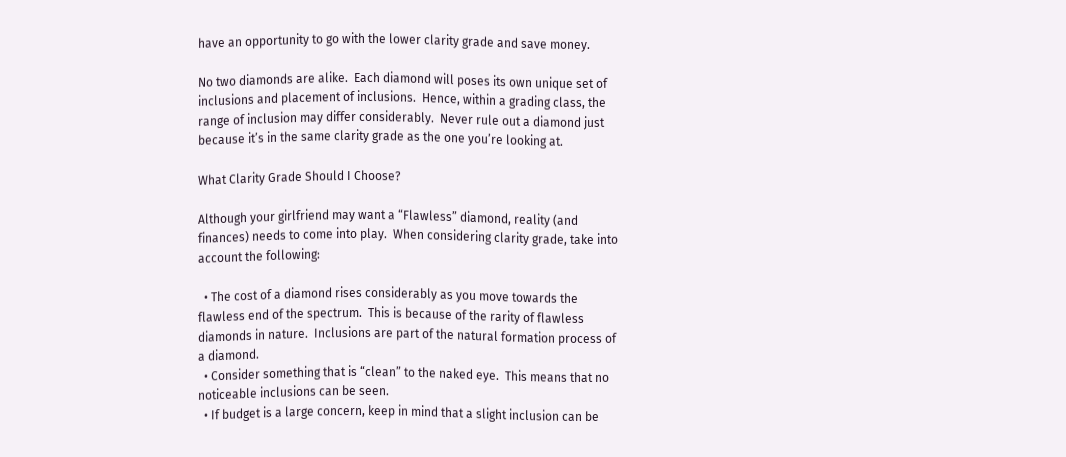have an opportunity to go with the lower clarity grade and save money.

No two diamonds are alike.  Each diamond will poses its own unique set of inclusions and placement of inclusions.  Hence, within a grading class, the range of inclusion may differ considerably.  Never rule out a diamond just because it’s in the same clarity grade as the one you’re looking at.

What Clarity Grade Should I Choose?

Although your girlfriend may want a “Flawless” diamond, reality (and finances) needs to come into play.  When considering clarity grade, take into account the following:

  • The cost of a diamond rises considerably as you move towards the flawless end of the spectrum.  This is because of the rarity of flawless diamonds in nature.  Inclusions are part of the natural formation process of a diamond.
  • Consider something that is “clean” to the naked eye.  This means that no noticeable inclusions can be seen.
  • If budget is a large concern, keep in mind that a slight inclusion can be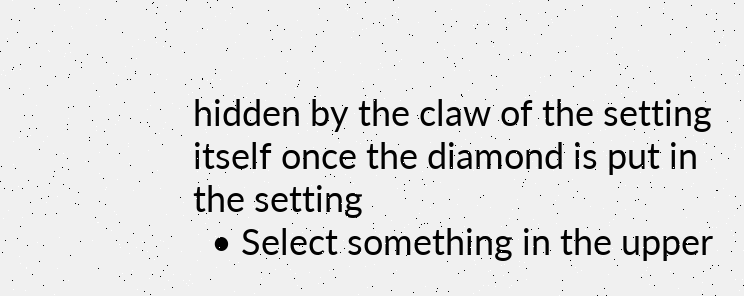hidden by the claw of the setting itself once the diamond is put in the setting
  • Select something in the upper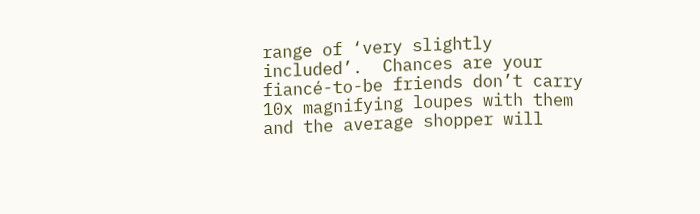range of ‘very slightly included’.  Chances are your fiancé-to-be friends don’t carry 10x magnifying loupes with them and the average shopper will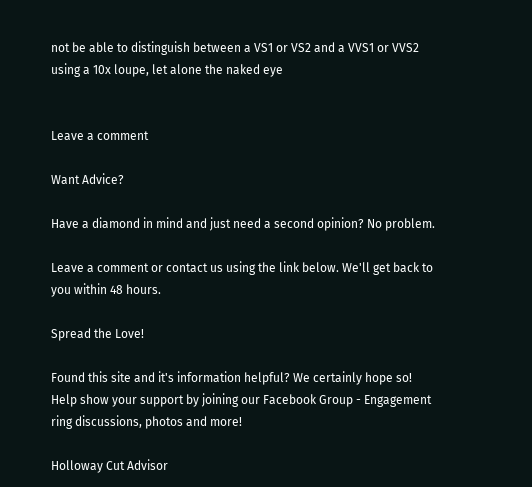not be able to distinguish between a VS1 or VS2 and a VVS1 or VVS2 using a 10x loupe, let alone the naked eye


Leave a comment

Want Advice?

Have a diamond in mind and just need a second opinion? No problem.

Leave a comment or contact us using the link below. We'll get back to you within 48 hours.

Spread the Love!

Found this site and it's information helpful? We certainly hope so! Help show your support by joining our Facebook Group - Engagement ring discussions, photos and more!

Holloway Cut Advisor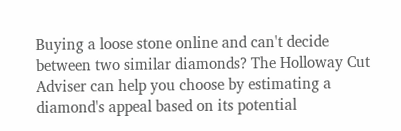Buying a loose stone online and can't decide between two similar diamonds? The Holloway Cut Adviser can help you choose by estimating a diamond's appeal based on its potential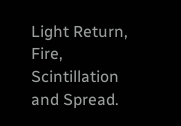Light Return, Fire, Scintillation and Spread.